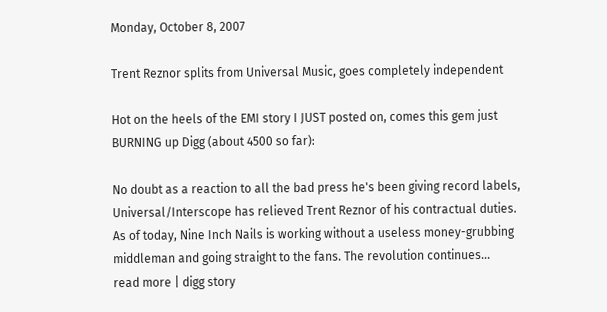Monday, October 8, 2007

Trent Reznor splits from Universal Music, goes completely independent

Hot on the heels of the EMI story I JUST posted on, comes this gem just BURNING up Digg (about 4500 so far):

No doubt as a reaction to all the bad press he's been giving record labels, Universal/Interscope has relieved Trent Reznor of his contractual duties. As of today, Nine Inch Nails is working without a useless money-grubbing middleman and going straight to the fans. The revolution continues...
read more | digg story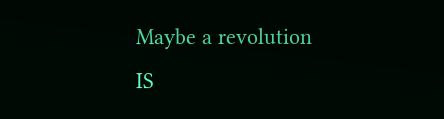Maybe a revolution IS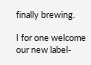finally brewing.

I for one welcome our new label-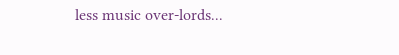less music over-lords...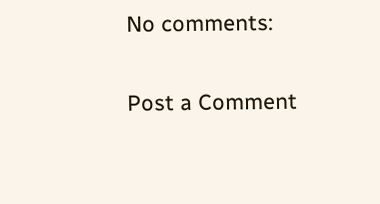No comments:

Post a Comment